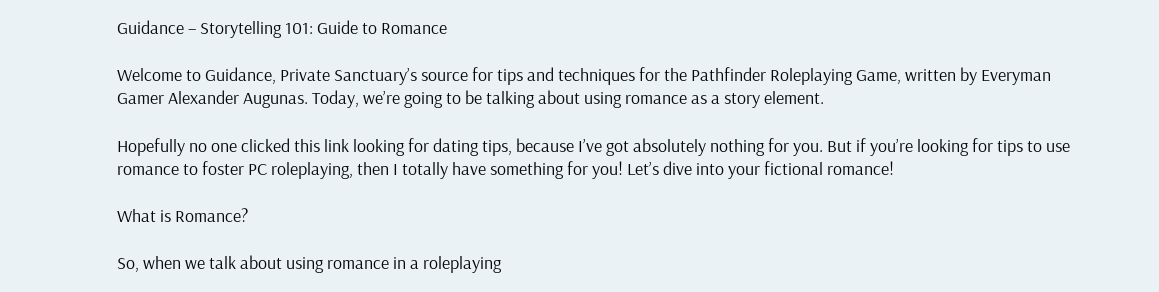Guidance – Storytelling 101: Guide to Romance

Welcome to Guidance, Private Sanctuary’s source for tips and techniques for the Pathfinder Roleplaying Game, written by Everyman Gamer Alexander Augunas. Today, we’re going to be talking about using romance as a story element.

Hopefully no one clicked this link looking for dating tips, because I’ve got absolutely nothing for you. But if you’re looking for tips to use romance to foster PC roleplaying, then I totally have something for you! Let’s dive into your fictional romance!

What is Romance?

So, when we talk about using romance in a roleplaying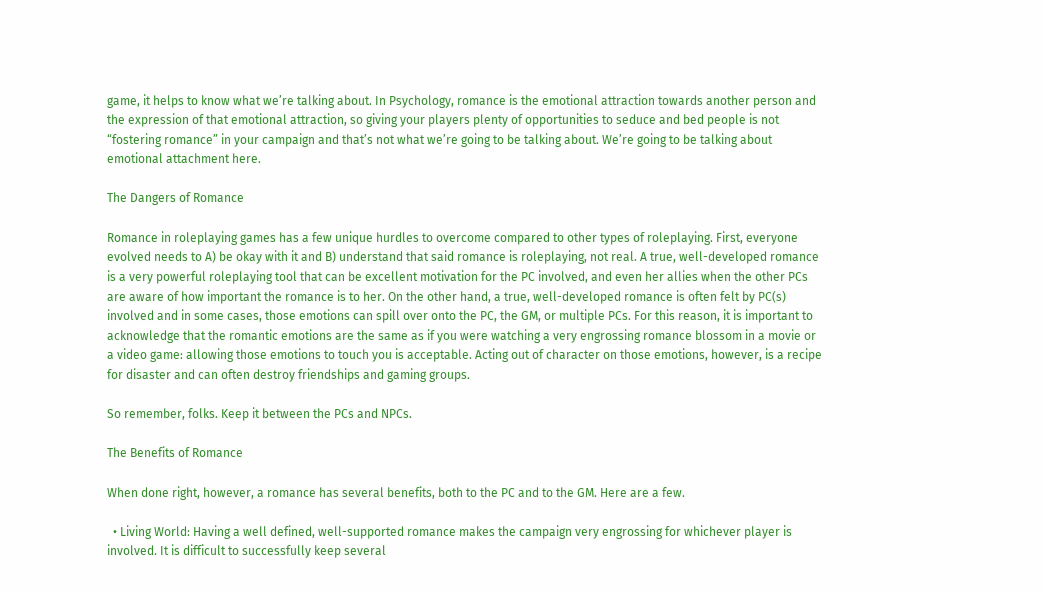game, it helps to know what we’re talking about. In Psychology, romance is the emotional attraction towards another person and the expression of that emotional attraction, so giving your players plenty of opportunities to seduce and bed people is not “fostering romance” in your campaign and that’s not what we’re going to be talking about. We’re going to be talking about emotional attachment here.

The Dangers of Romance

Romance in roleplaying games has a few unique hurdles to overcome compared to other types of roleplaying. First, everyone evolved needs to A) be okay with it and B) understand that said romance is roleplaying, not real. A true, well-developed romance is a very powerful roleplaying tool that can be excellent motivation for the PC involved, and even her allies when the other PCs are aware of how important the romance is to her. On the other hand, a true, well-developed romance is often felt by PC(s) involved and in some cases, those emotions can spill over onto the PC, the GM, or multiple PCs. For this reason, it is important to acknowledge that the romantic emotions are the same as if you were watching a very engrossing romance blossom in a movie or a video game: allowing those emotions to touch you is acceptable. Acting out of character on those emotions, however, is a recipe for disaster and can often destroy friendships and gaming groups.

So remember, folks. Keep it between the PCs and NPCs.

The Benefits of Romance

When done right, however, a romance has several benefits, both to the PC and to the GM. Here are a few.

  • Living World: Having a well defined, well-supported romance makes the campaign very engrossing for whichever player is involved. It is difficult to successfully keep several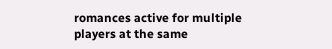romances active for multiple players at the same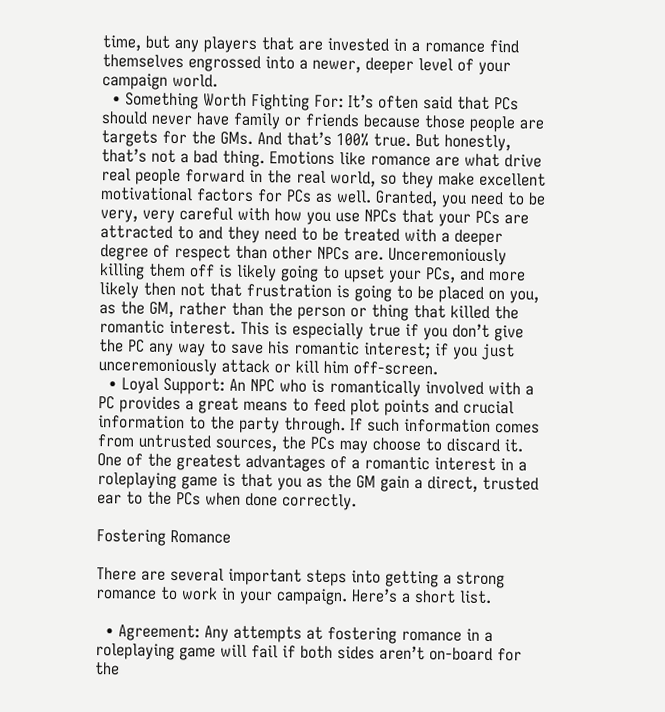time, but any players that are invested in a romance find themselves engrossed into a newer, deeper level of your campaign world.
  • Something Worth Fighting For: It’s often said that PCs should never have family or friends because those people are targets for the GMs. And that’s 100% true. But honestly, that’s not a bad thing. Emotions like romance are what drive real people forward in the real world, so they make excellent motivational factors for PCs as well. Granted, you need to be very, very careful with how you use NPCs that your PCs are attracted to and they need to be treated with a deeper degree of respect than other NPCs are. Unceremoniously killing them off is likely going to upset your PCs, and more likely then not that frustration is going to be placed on you, as the GM, rather than the person or thing that killed the romantic interest. This is especially true if you don’t give the PC any way to save his romantic interest; if you just unceremoniously attack or kill him off-screen.
  • Loyal Support: An NPC who is romantically involved with a PC provides a great means to feed plot points and crucial information to the party through. If such information comes from untrusted sources, the PCs may choose to discard it. One of the greatest advantages of a romantic interest in a roleplaying game is that you as the GM gain a direct, trusted ear to the PCs when done correctly.

Fostering Romance

There are several important steps into getting a strong romance to work in your campaign. Here’s a short list.

  • Agreement: Any attempts at fostering romance in a roleplaying game will fail if both sides aren’t on-board for the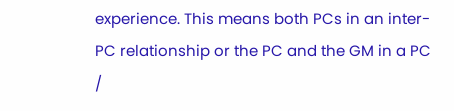experience. This means both PCs in an inter-PC relationship or the PC and the GM in a PC /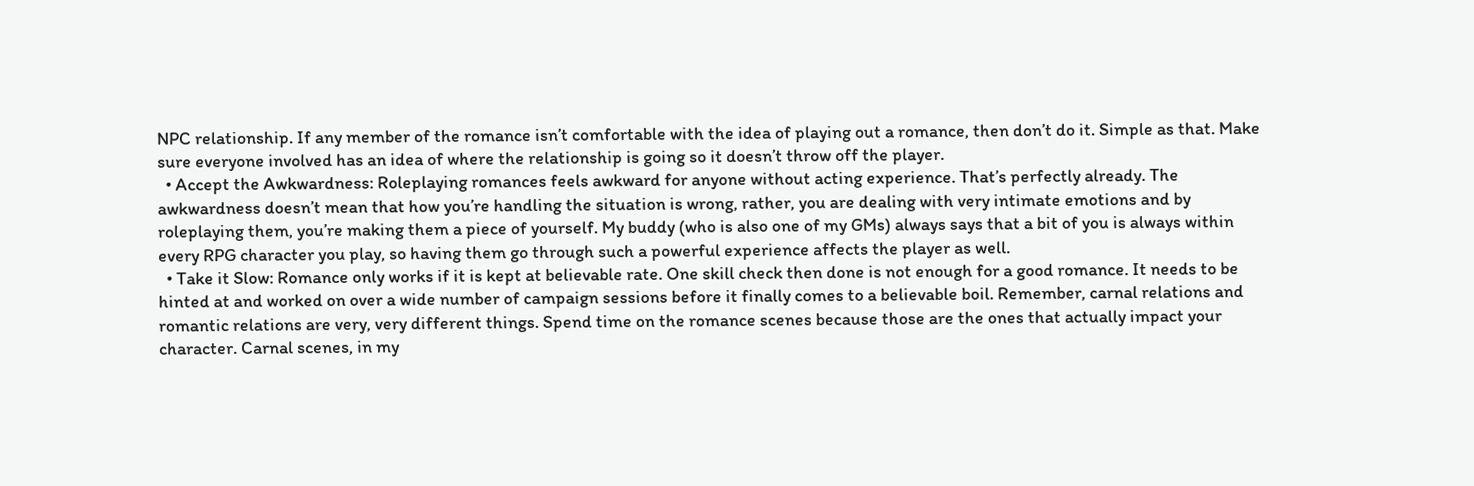NPC relationship. If any member of the romance isn’t comfortable with the idea of playing out a romance, then don’t do it. Simple as that. Make sure everyone involved has an idea of where the relationship is going so it doesn’t throw off the player.
  • Accept the Awkwardness: Roleplaying romances feels awkward for anyone without acting experience. That’s perfectly already. The awkwardness doesn’t mean that how you’re handling the situation is wrong, rather, you are dealing with very intimate emotions and by roleplaying them, you’re making them a piece of yourself. My buddy (who is also one of my GMs) always says that a bit of you is always within every RPG character you play, so having them go through such a powerful experience affects the player as well.
  • Take it Slow: Romance only works if it is kept at believable rate. One skill check then done is not enough for a good romance. It needs to be hinted at and worked on over a wide number of campaign sessions before it finally comes to a believable boil. Remember, carnal relations and romantic relations are very, very different things. Spend time on the romance scenes because those are the ones that actually impact your character. Carnal scenes, in my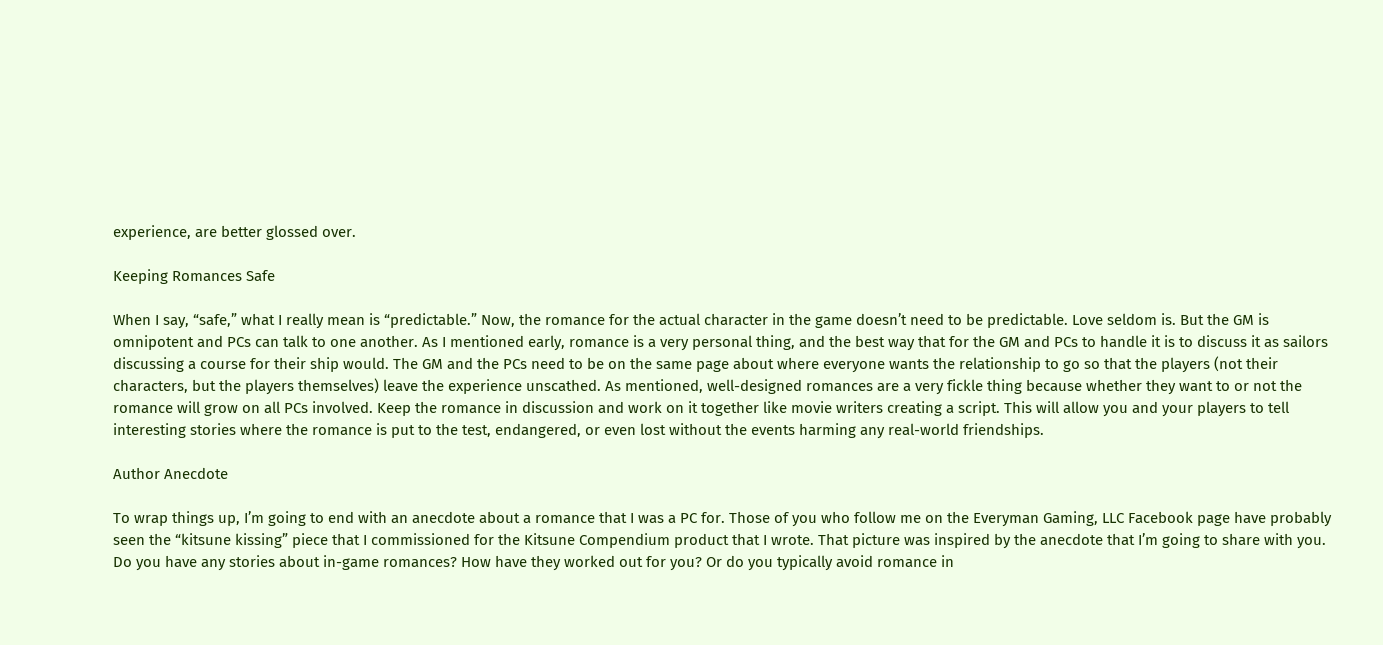experience, are better glossed over.

Keeping Romances Safe

When I say, “safe,” what I really mean is “predictable.” Now, the romance for the actual character in the game doesn’t need to be predictable. Love seldom is. But the GM is omnipotent and PCs can talk to one another. As I mentioned early, romance is a very personal thing, and the best way that for the GM and PCs to handle it is to discuss it as sailors discussing a course for their ship would. The GM and the PCs need to be on the same page about where everyone wants the relationship to go so that the players (not their characters, but the players themselves) leave the experience unscathed. As mentioned, well-designed romances are a very fickle thing because whether they want to or not the romance will grow on all PCs involved. Keep the romance in discussion and work on it together like movie writers creating a script. This will allow you and your players to tell interesting stories where the romance is put to the test, endangered, or even lost without the events harming any real-world friendships.

Author Anecdote

To wrap things up, I’m going to end with an anecdote about a romance that I was a PC for. Those of you who follow me on the Everyman Gaming, LLC Facebook page have probably seen the “kitsune kissing” piece that I commissioned for the Kitsune Compendium product that I wrote. That picture was inspired by the anecdote that I’m going to share with you. Do you have any stories about in-game romances? How have they worked out for you? Or do you typically avoid romance in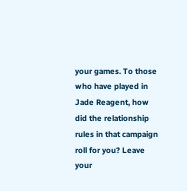your games. To those who have played in Jade Reagent, how did the relationship rules in that campaign roll for you? Leave your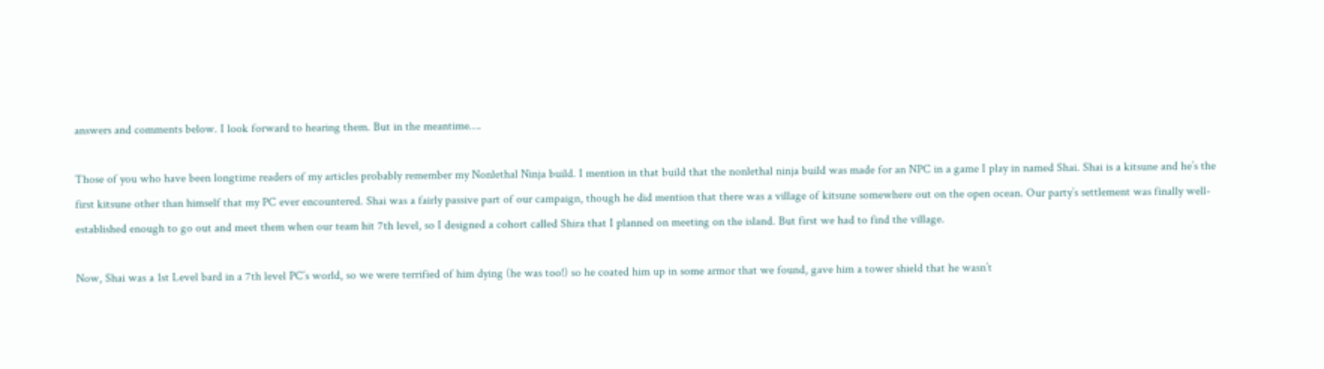answers and comments below. I look forward to hearing them. But in the meantime….

Those of you who have been longtime readers of my articles probably remember my Nonlethal Ninja build. I mention in that build that the nonlethal ninja build was made for an NPC in a game I play in named Shai. Shai is a kitsune and he’s the first kitsune other than himself that my PC ever encountered. Shai was a fairly passive part of our campaign, though he did mention that there was a village of kitsune somewhere out on the open ocean. Our party’s settlement was finally well-established enough to go out and meet them when our team hit 7th level, so I designed a cohort called Shira that I planned on meeting on the island. But first we had to find the village.

Now, Shai was a 1st Level bard in a 7th level PC’s world, so we were terrified of him dying (he was too!) so he coated him up in some armor that we found, gave him a tower shield that he wasn’t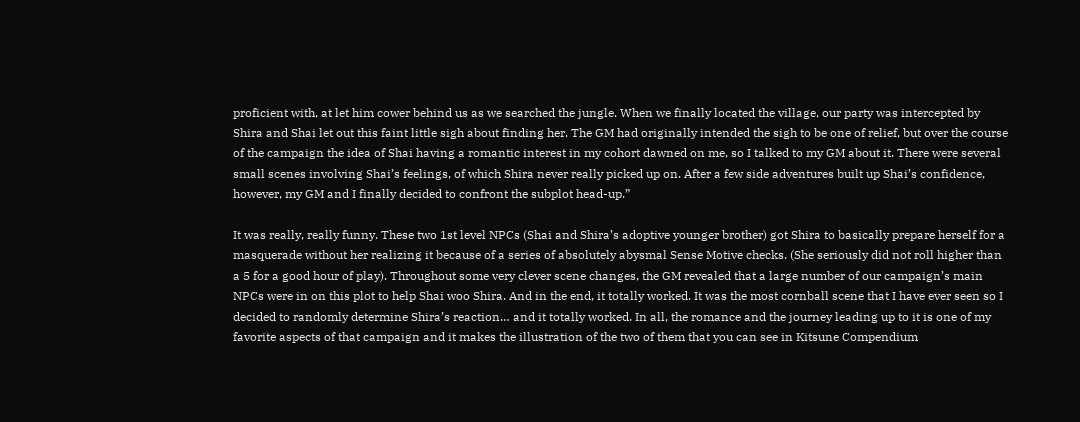proficient with, at let him cower behind us as we searched the jungle. When we finally located the village, our party was intercepted by Shira and Shai let out this faint little sigh about finding her. The GM had originally intended the sigh to be one of relief, but over the course of the campaign the idea of Shai having a romantic interest in my cohort dawned on me, so I talked to my GM about it. There were several small scenes involving Shai’s feelings, of which Shira never really picked up on. After a few side adventures built up Shai’s confidence, however, my GM and I finally decided to confront the subplot head-up.”

It was really, really funny. These two 1st level NPCs (Shai and Shira’s adoptive younger brother) got Shira to basically prepare herself for a masquerade without her realizing it because of a series of absolutely abysmal Sense Motive checks. (She seriously did not roll higher than a 5 for a good hour of play). Throughout some very clever scene changes, the GM revealed that a large number of our campaign’s main NPCs were in on this plot to help Shai woo Shira. And in the end, it totally worked. It was the most cornball scene that I have ever seen so I decided to randomly determine Shira’s reaction… and it totally worked. In all, the romance and the journey leading up to it is one of my favorite aspects of that campaign and it makes the illustration of the two of them that you can see in Kitsune Compendium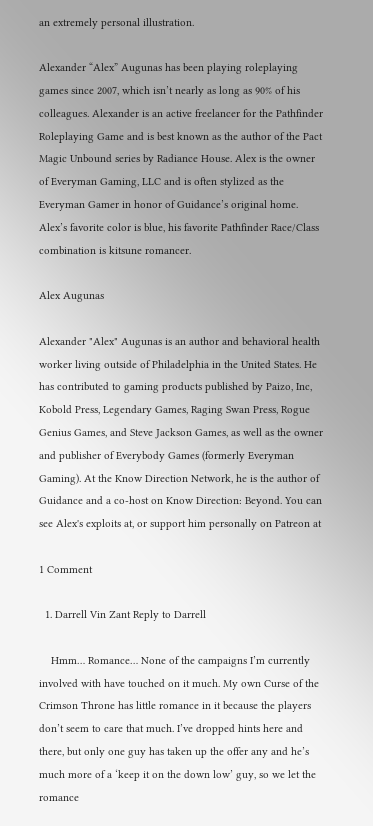an extremely personal illustration.

Alexander “Alex” Augunas has been playing roleplaying games since 2007, which isn’t nearly as long as 90% of his colleagues. Alexander is an active freelancer for the Pathfinder Roleplaying Game and is best known as the author of the Pact Magic Unbound series by Radiance House. Alex is the owner of Everyman Gaming, LLC and is often stylized as the Everyman Gamer in honor of Guidance’s original home. Alex’s favorite color is blue, his favorite Pathfinder Race/Class combination is kitsune romancer.

Alex Augunas

Alexander "Alex" Augunas is an author and behavioral health worker living outside of Philadelphia in the United States. He has contributed to gaming products published by Paizo, Inc, Kobold Press, Legendary Games, Raging Swan Press, Rogue Genius Games, and Steve Jackson Games, as well as the owner and publisher of Everybody Games (formerly Everyman Gaming). At the Know Direction Network, he is the author of Guidance and a co-host on Know Direction: Beyond. You can see Alex's exploits at, or support him personally on Patreon at

1 Comment

  1. Darrell Vin Zant Reply to Darrell

    Hmm… Romance… None of the campaigns I’m currently involved with have touched on it much. My own Curse of the Crimson Throne has little romance in it because the players don’t seem to care that much. I’ve dropped hints here and there, but only one guy has taken up the offer any and he’s much more of a ‘keep it on the down low’ guy, so we let the romance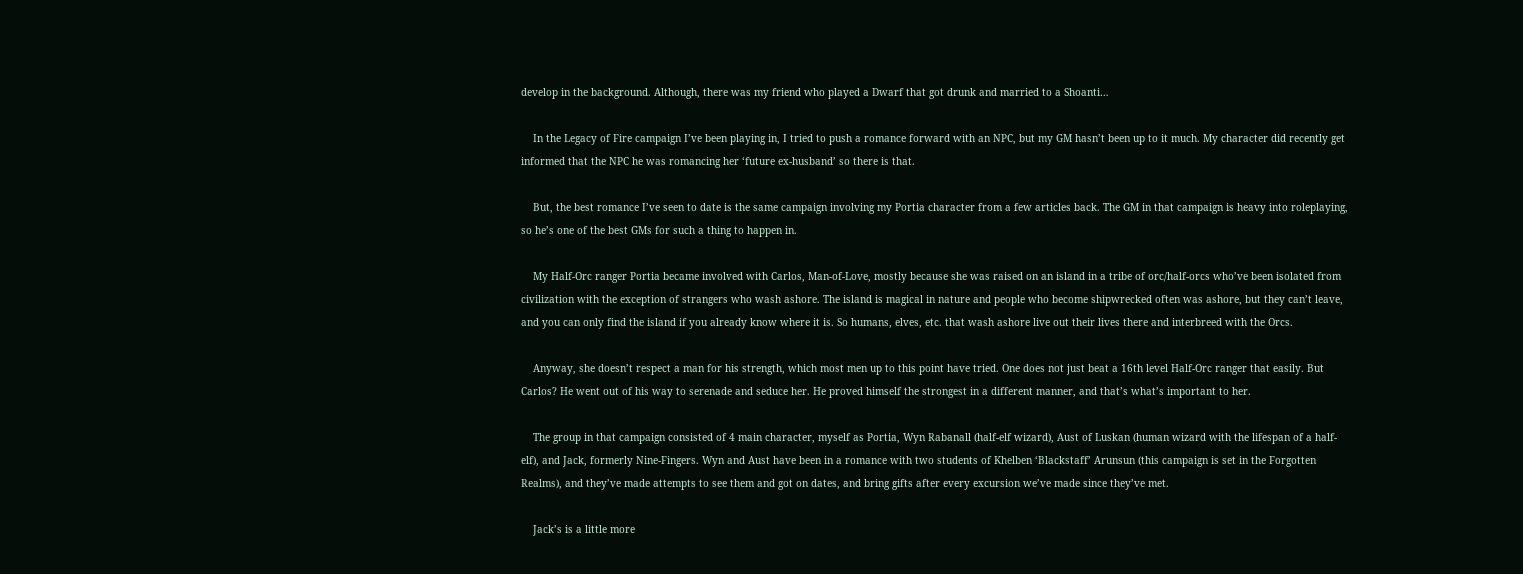develop in the background. Although, there was my friend who played a Dwarf that got drunk and married to a Shoanti…

    In the Legacy of Fire campaign I’ve been playing in, I tried to push a romance forward with an NPC, but my GM hasn’t been up to it much. My character did recently get informed that the NPC he was romancing her ‘future ex-husband’ so there is that.

    But, the best romance I’ve seen to date is the same campaign involving my Portia character from a few articles back. The GM in that campaign is heavy into roleplaying, so he’s one of the best GMs for such a thing to happen in.

    My Half-Orc ranger Portia became involved with Carlos, Man-of-Love, mostly because she was raised on an island in a tribe of orc/half-orcs who’ve been isolated from civilization with the exception of strangers who wash ashore. The island is magical in nature and people who become shipwrecked often was ashore, but they can’t leave, and you can only find the island if you already know where it is. So humans, elves, etc. that wash ashore live out their lives there and interbreed with the Orcs.

    Anyway, she doesn’t respect a man for his strength, which most men up to this point have tried. One does not just beat a 16th level Half-Orc ranger that easily. But Carlos? He went out of his way to serenade and seduce her. He proved himself the strongest in a different manner, and that’s what’s important to her.

    The group in that campaign consisted of 4 main character, myself as Portia, Wyn Rabanall (half-elf wizard), Aust of Luskan (human wizard with the lifespan of a half-elf), and Jack, formerly Nine-Fingers. Wyn and Aust have been in a romance with two students of Khelben ‘Blackstaff’ Arunsun (this campaign is set in the Forgotten Realms), and they’ve made attempts to see them and got on dates, and bring gifts after every excursion we’ve made since they’ve met.

    Jack’s is a little more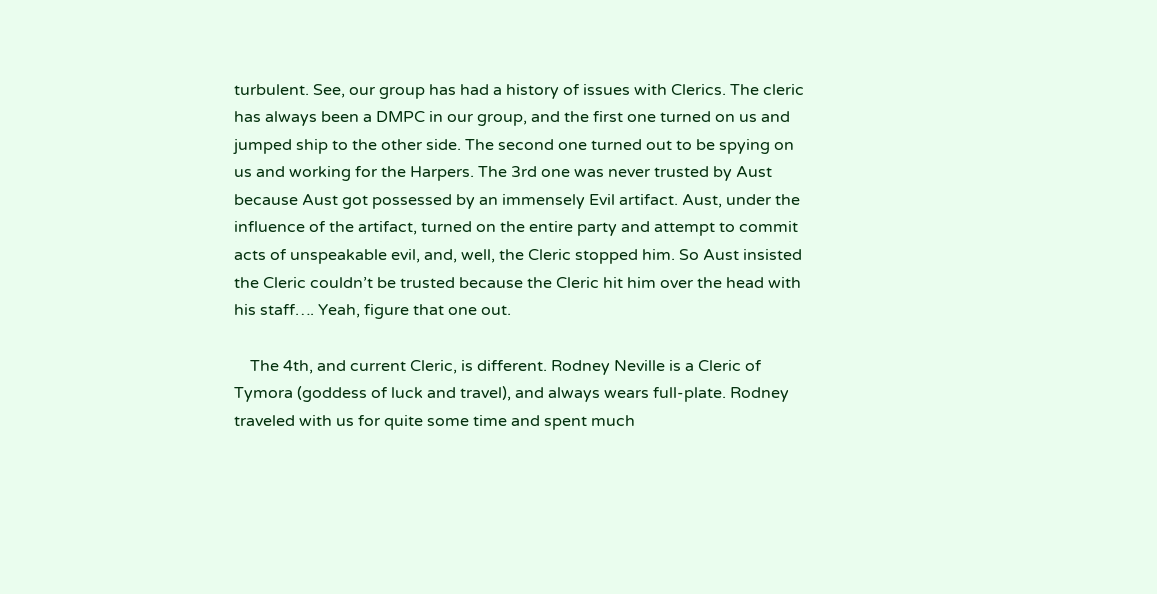turbulent. See, our group has had a history of issues with Clerics. The cleric has always been a DMPC in our group, and the first one turned on us and jumped ship to the other side. The second one turned out to be spying on us and working for the Harpers. The 3rd one was never trusted by Aust because Aust got possessed by an immensely Evil artifact. Aust, under the influence of the artifact, turned on the entire party and attempt to commit acts of unspeakable evil, and, well, the Cleric stopped him. So Aust insisted the Cleric couldn’t be trusted because the Cleric hit him over the head with his staff…. Yeah, figure that one out.

    The 4th, and current Cleric, is different. Rodney Neville is a Cleric of Tymora (goddess of luck and travel), and always wears full-plate. Rodney traveled with us for quite some time and spent much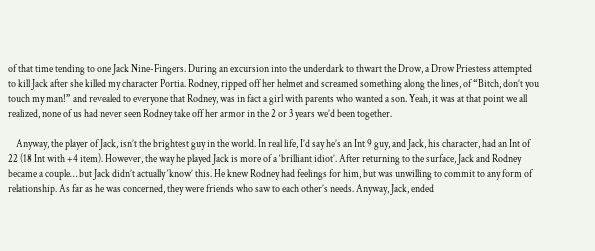of that time tending to one Jack Nine-Fingers. During an excursion into the underdark to thwart the Drow, a Drow Priestess attempted to kill Jack after she killed my character Portia. Rodney, ripped off her helmet and screamed something along the lines, of “Bitch, don’t you touch my man!” and revealed to everyone that Rodney, was in fact a girl with parents who wanted a son. Yeah, it was at that point we all realized, none of us had never seen Rodney take off her armor in the 2 or 3 years we’d been together.

    Anyway, the player of Jack, isn’t the brightest guy in the world. In real life, I’d say he’s an Int 9 guy, and Jack, his character, had an Int of 22 (18 Int with +4 item). However, the way he played Jack is more of a ‘brilliant idiot’. After returning to the surface, Jack and Rodney became a couple… but Jack didn’t actually ‘know’ this. He knew Rodney had feelings for him, but was unwilling to commit to any form of relationship. As far as he was concerned, they were friends who saw to each other’s needs. Anyway, Jack, ended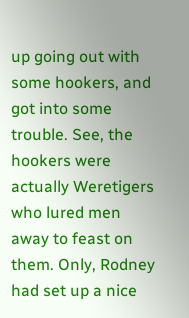up going out with some hookers, and got into some trouble. See, the hookers were actually Weretigers who lured men away to feast on them. Only, Rodney had set up a nice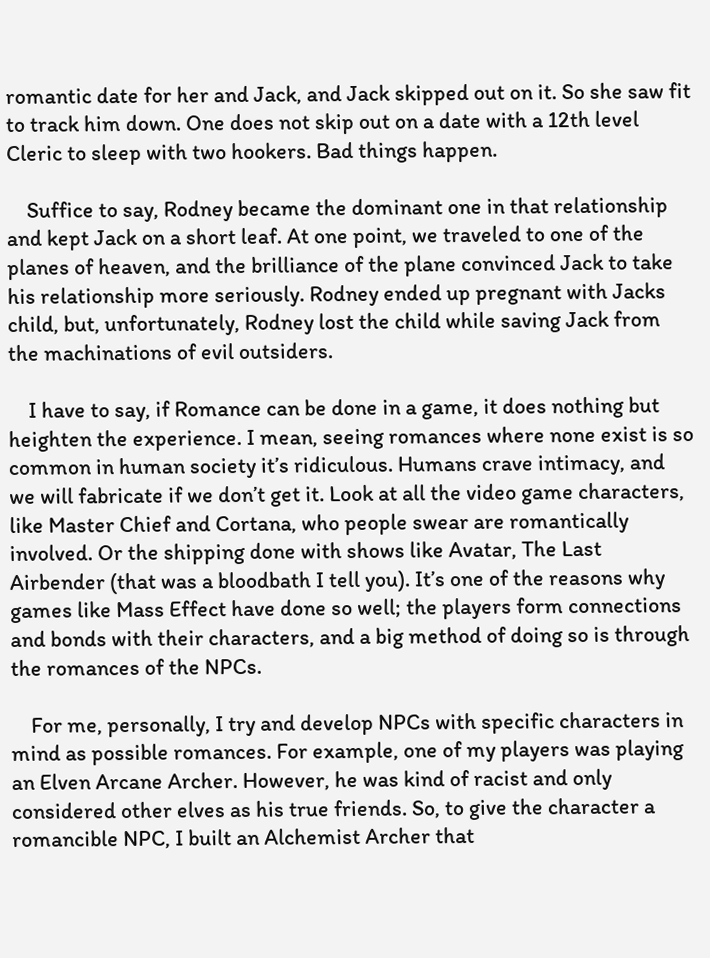romantic date for her and Jack, and Jack skipped out on it. So she saw fit to track him down. One does not skip out on a date with a 12th level Cleric to sleep with two hookers. Bad things happen.

    Suffice to say, Rodney became the dominant one in that relationship and kept Jack on a short leaf. At one point, we traveled to one of the planes of heaven, and the brilliance of the plane convinced Jack to take his relationship more seriously. Rodney ended up pregnant with Jacks child, but, unfortunately, Rodney lost the child while saving Jack from the machinations of evil outsiders.

    I have to say, if Romance can be done in a game, it does nothing but heighten the experience. I mean, seeing romances where none exist is so common in human society it’s ridiculous. Humans crave intimacy, and we will fabricate if we don’t get it. Look at all the video game characters, like Master Chief and Cortana, who people swear are romantically involved. Or the shipping done with shows like Avatar, The Last Airbender (that was a bloodbath I tell you). It’s one of the reasons why games like Mass Effect have done so well; the players form connections and bonds with their characters, and a big method of doing so is through the romances of the NPCs.

    For me, personally, I try and develop NPCs with specific characters in mind as possible romances. For example, one of my players was playing an Elven Arcane Archer. However, he was kind of racist and only considered other elves as his true friends. So, to give the character a romancible NPC, I built an Alchemist Archer that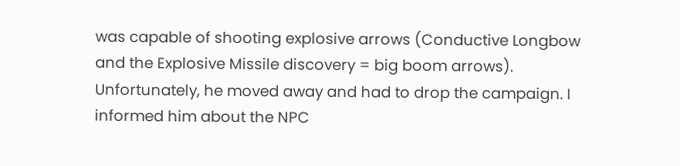was capable of shooting explosive arrows (Conductive Longbow and the Explosive Missile discovery = big boom arrows). Unfortunately, he moved away and had to drop the campaign. I informed him about the NPC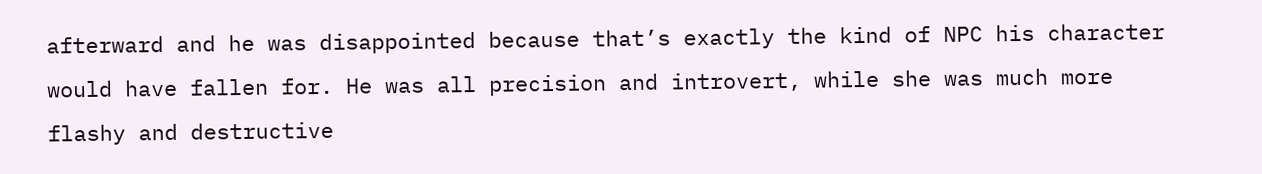afterward and he was disappointed because that’s exactly the kind of NPC his character would have fallen for. He was all precision and introvert, while she was much more flashy and destructive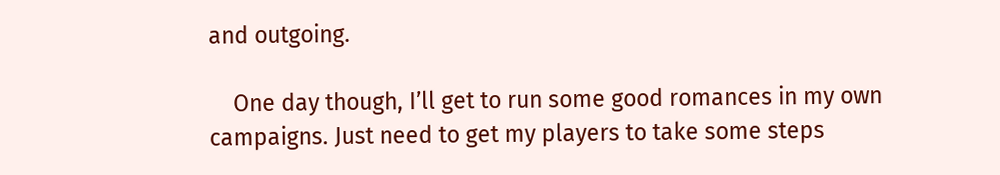and outgoing.

    One day though, I’ll get to run some good romances in my own campaigns. Just need to get my players to take some steps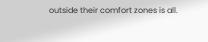outside their comfort zones is all.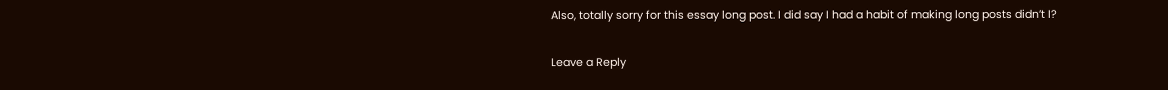Also, totally sorry for this essay long post. I did say I had a habit of making long posts didn’t I?

Leave a Reply